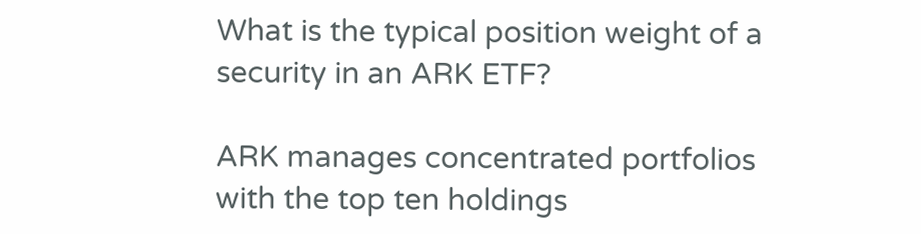What is the typical position weight of a security in an ARK ETF?

ARK manages concentrated portfolios with the top ten holdings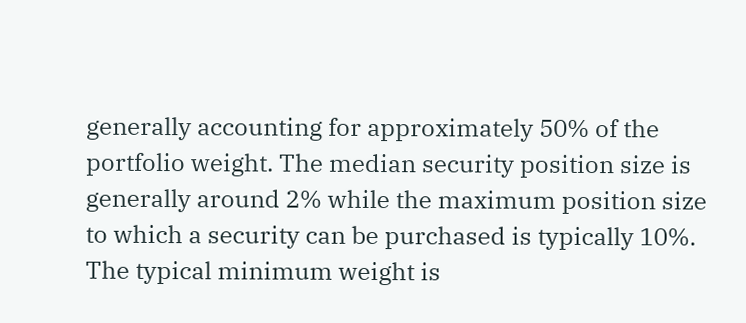generally accounting for approximately 50% of the portfolio weight. The median security position size is generally around 2% while the maximum position size to which a security can be purchased is typically 10%. The typical minimum weight is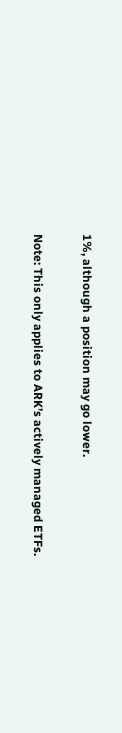1%, although a position may go lower.

Note: This only applies to ARK’s actively managed ETFs.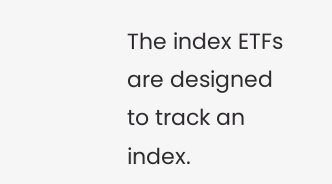The index ETFs are designed to track an index.